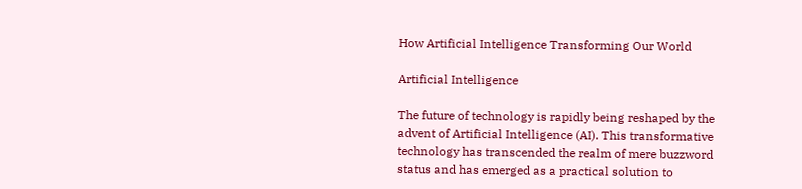How Artificial Intelligence Transforming Our World

Artificial Intelligence

The future of technology is rapidly being reshaped by the advent of Artificial Intelligence (AI). This transformative technology has transcended the realm of mere buzzword status and has emerged as a practical solution to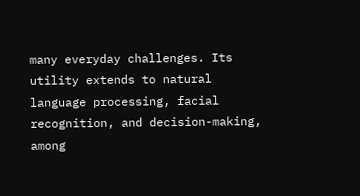many everyday challenges. Its utility extends to natural language processing, facial recognition, and decision-making, among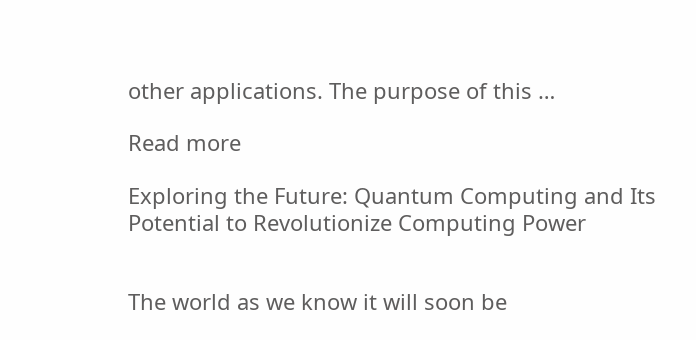other applications. The purpose of this …

Read more

Exploring the Future: Quantum Computing and Its Potential to Revolutionize Computing Power


The world as we know it will soon be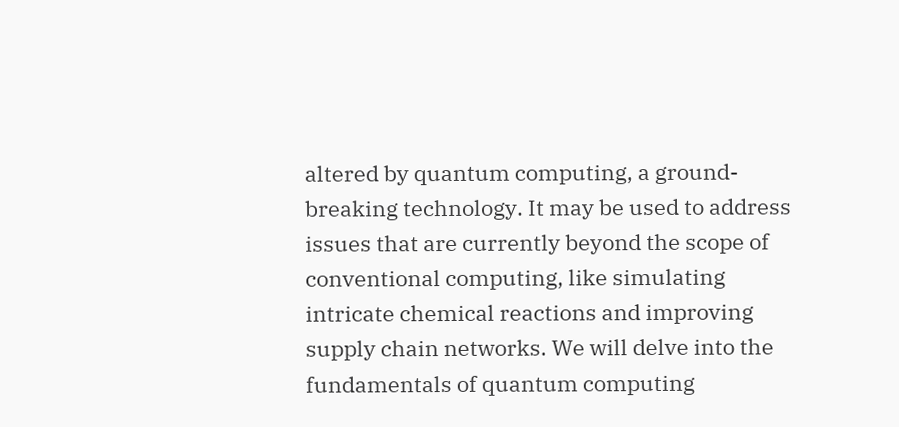altered by quantum computing, a ground-breaking technology. It may be used to address issues that are currently beyond the scope of conventional computing, like simulating intricate chemical reactions and improving supply chain networks. We will delve into the fundamentals of quantum computing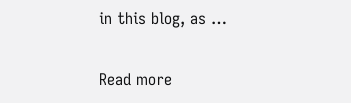in this blog, as …

Read more